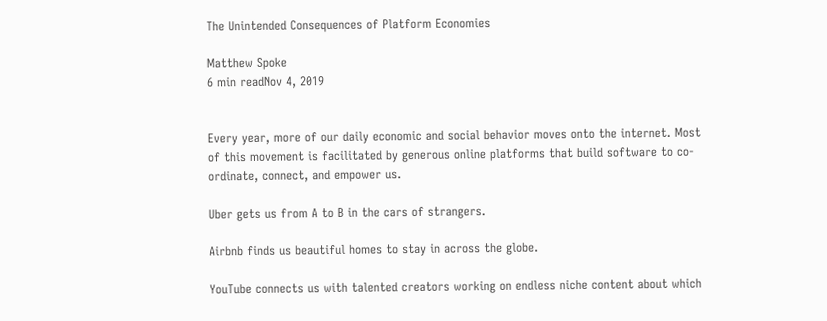The Unintended Consequences of Platform Economies

Matthew Spoke
6 min readNov 4, 2019


Every year, more of our daily economic and social behavior moves onto the internet. Most of this movement is facilitated by generous online platforms that build software to co-ordinate, connect, and empower us.

Uber gets us from A to B in the cars of strangers.

Airbnb finds us beautiful homes to stay in across the globe.

YouTube connects us with talented creators working on endless niche content about which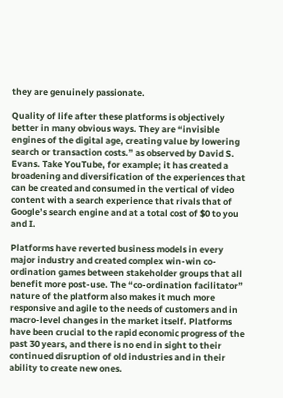they are genuinely passionate.

Quality of life after these platforms is objectively better in many obvious ways. They are “invisible engines of the digital age, creating value by lowering search or transaction costs.” as observed by David S. Evans. Take YouTube, for example; it has created a broadening and diversification of the experiences that can be created and consumed in the vertical of video content with a search experience that rivals that of Google’s search engine and at a total cost of $0 to you and I.

Platforms have reverted business models in every major industry and created complex win-win co-ordination games between stakeholder groups that all benefit more post-use. The “co-ordination facilitator” nature of the platform also makes it much more responsive and agile to the needs of customers and in macro-level changes in the market itself. Platforms have been crucial to the rapid economic progress of the past 30 years, and there is no end in sight to their continued disruption of old industries and in their ability to create new ones.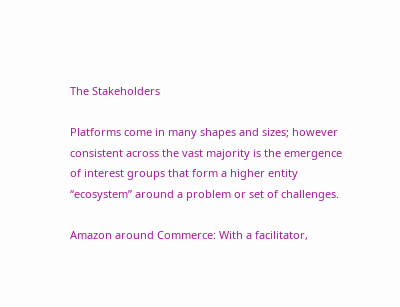The Stakeholders

Platforms come in many shapes and sizes; however consistent across the vast majority is the emergence of interest groups that form a higher entity “ecosystem” around a problem or set of challenges.

Amazon around Commerce: With a facilitator,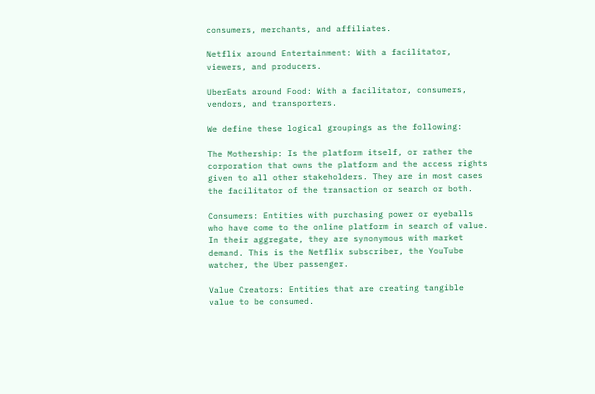consumers, merchants, and affiliates.

Netflix around Entertainment: With a facilitator, viewers, and producers.

UberEats around Food: With a facilitator, consumers, vendors, and transporters.

We define these logical groupings as the following:

The Mothership: Is the platform itself, or rather the corporation that owns the platform and the access rights given to all other stakeholders. They are in most cases the facilitator of the transaction or search or both.

Consumers: Entities with purchasing power or eyeballs who have come to the online platform in search of value. In their aggregate, they are synonymous with market demand. This is the Netflix subscriber, the YouTube watcher, the Uber passenger.

Value Creators: Entities that are creating tangible value to be consumed.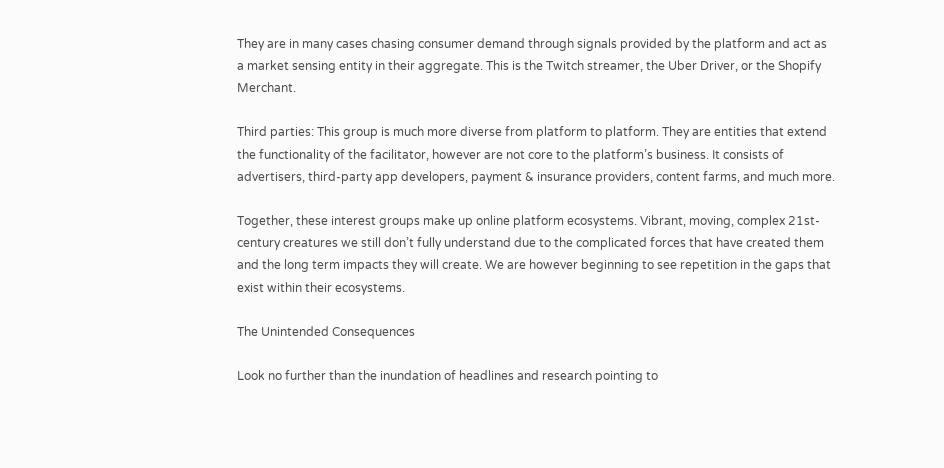They are in many cases chasing consumer demand through signals provided by the platform and act as a market sensing entity in their aggregate. This is the Twitch streamer, the Uber Driver, or the Shopify Merchant.

Third parties: This group is much more diverse from platform to platform. They are entities that extend the functionality of the facilitator, however are not core to the platform’s business. It consists of advertisers, third-party app developers, payment & insurance providers, content farms, and much more.

Together, these interest groups make up online platform ecosystems. Vibrant, moving, complex 21st-century creatures we still don’t fully understand due to the complicated forces that have created them and the long term impacts they will create. We are however beginning to see repetition in the gaps that exist within their ecosystems.

The Unintended Consequences

Look no further than the inundation of headlines and research pointing to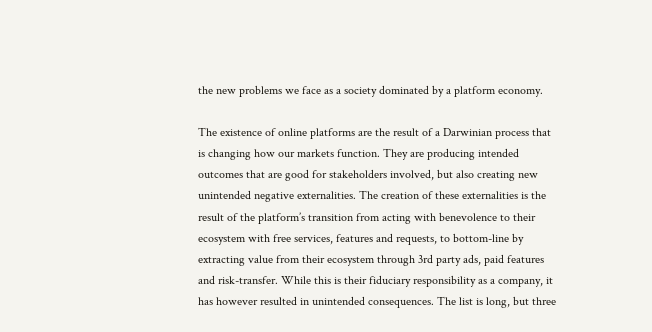the new problems we face as a society dominated by a platform economy.

The existence of online platforms are the result of a Darwinian process that is changing how our markets function. They are producing intended outcomes that are good for stakeholders involved, but also creating new unintended negative externalities. The creation of these externalities is the result of the platform’s transition from acting with benevolence to their ecosystem with free services, features and requests, to bottom-line by extracting value from their ecosystem through 3rd party ads, paid features and risk-transfer. While this is their fiduciary responsibility as a company, it has however resulted in unintended consequences. The list is long, but three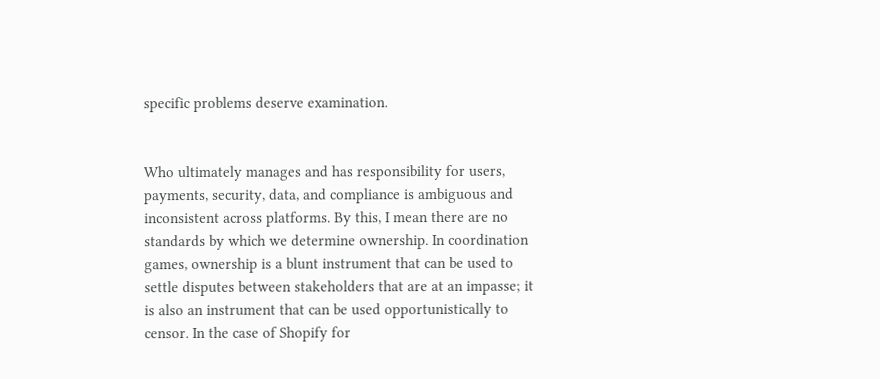specific problems deserve examination.


Who ultimately manages and has responsibility for users, payments, security, data, and compliance is ambiguous and inconsistent across platforms. By this, I mean there are no standards by which we determine ownership. In coordination games, ownership is a blunt instrument that can be used to settle disputes between stakeholders that are at an impasse; it is also an instrument that can be used opportunistically to censor. In the case of Shopify for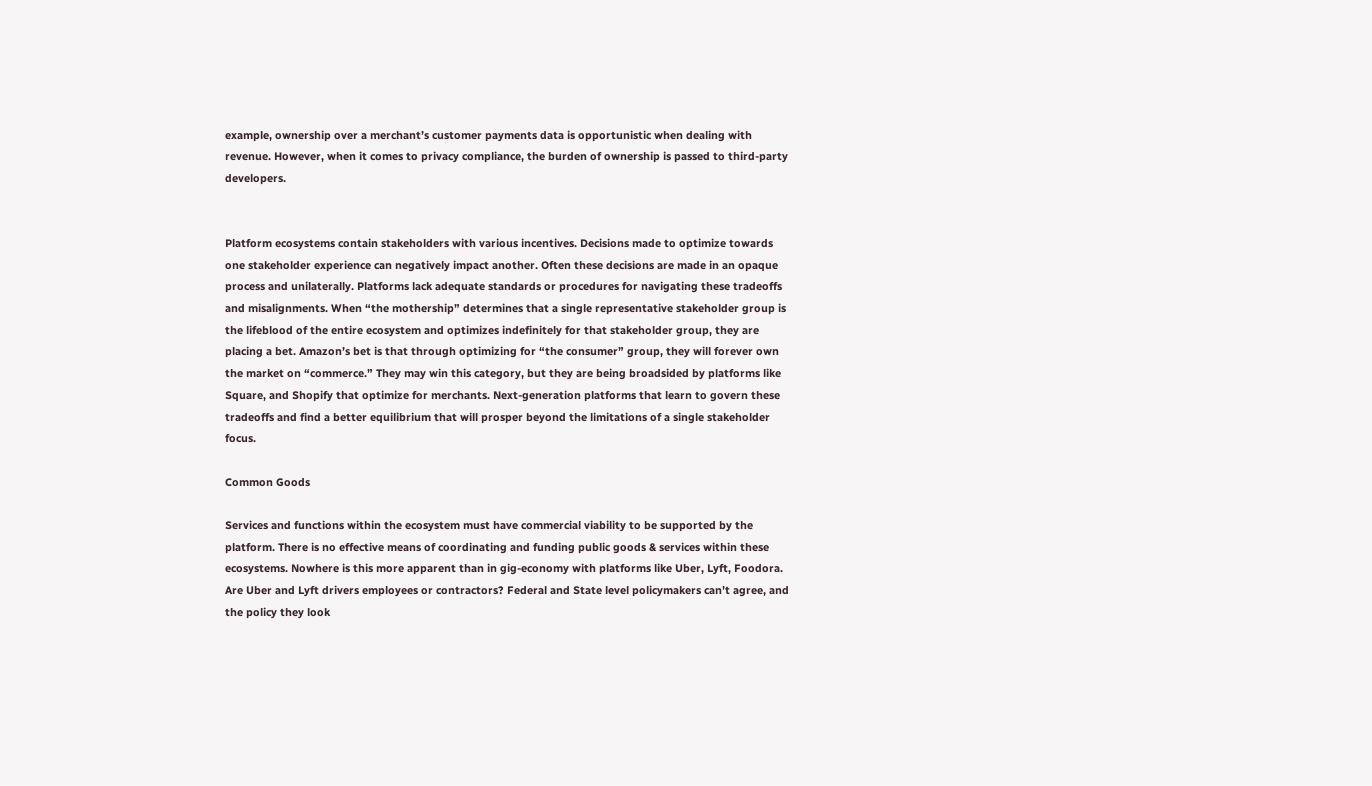example, ownership over a merchant’s customer payments data is opportunistic when dealing with revenue. However, when it comes to privacy compliance, the burden of ownership is passed to third-party developers.


Platform ecosystems contain stakeholders with various incentives. Decisions made to optimize towards one stakeholder experience can negatively impact another. Often these decisions are made in an opaque process and unilaterally. Platforms lack adequate standards or procedures for navigating these tradeoffs and misalignments. When “the mothership” determines that a single representative stakeholder group is the lifeblood of the entire ecosystem and optimizes indefinitely for that stakeholder group, they are placing a bet. Amazon’s bet is that through optimizing for “the consumer” group, they will forever own the market on “commerce.” They may win this category, but they are being broadsided by platforms like Square, and Shopify that optimize for merchants. Next-generation platforms that learn to govern these tradeoffs and find a better equilibrium that will prosper beyond the limitations of a single stakeholder focus.

Common Goods

Services and functions within the ecosystem must have commercial viability to be supported by the platform. There is no effective means of coordinating and funding public goods & services within these ecosystems. Nowhere is this more apparent than in gig-economy with platforms like Uber, Lyft, Foodora. Are Uber and Lyft drivers employees or contractors? Federal and State level policymakers can’t agree, and the policy they look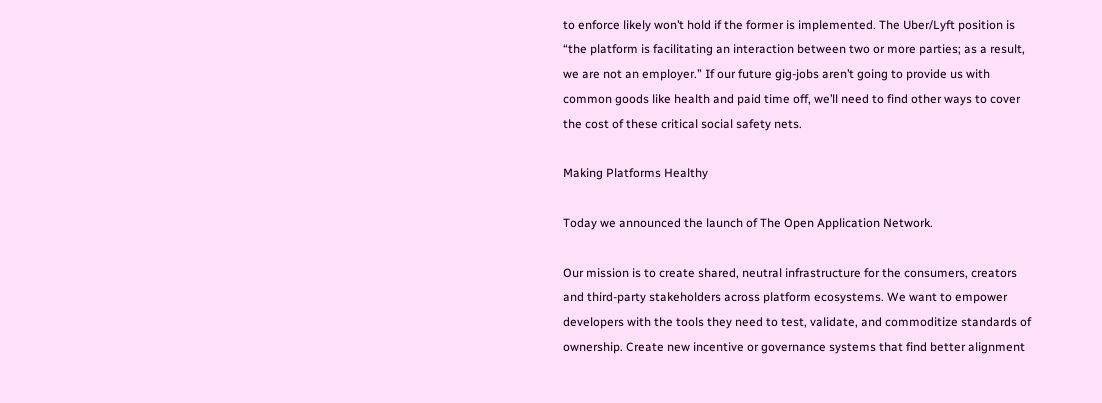to enforce likely won’t hold if the former is implemented. The Uber/Lyft position is “the platform is facilitating an interaction between two or more parties; as a result, we are not an employer.” If our future gig-jobs aren’t going to provide us with common goods like health and paid time off, we’ll need to find other ways to cover the cost of these critical social safety nets.

Making Platforms Healthy

Today we announced the launch of The Open Application Network.

Our mission is to create shared, neutral infrastructure for the consumers, creators and third-party stakeholders across platform ecosystems. We want to empower developers with the tools they need to test, validate, and commoditize standards of ownership. Create new incentive or governance systems that find better alignment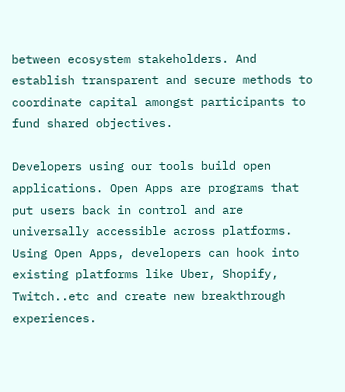between ecosystem stakeholders. And establish transparent and secure methods to coordinate capital amongst participants to fund shared objectives.

Developers using our tools build open applications. Open Apps are programs that put users back in control and are universally accessible across platforms. Using Open Apps, developers can hook into existing platforms like Uber, Shopify, Twitch..etc and create new breakthrough experiences.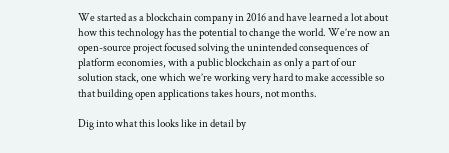We started as a blockchain company in 2016 and have learned a lot about how this technology has the potential to change the world. We’re now an open-source project focused solving the unintended consequences of platform economies, with a public blockchain as only a part of our solution stack, one which we’re working very hard to make accessible so that building open applications takes hours, not months.

Dig into what this looks like in detail by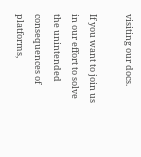visiting our docs.

If you want to join us in our effort to solve the unintended consequences of platforms,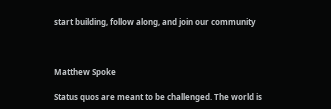start building, follow along, and join our community



Matthew Spoke

Status quos are meant to be challenged. The world is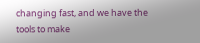changing fast, and we have the tools to make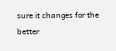sure it changes for the better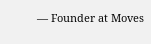— Founder at Moves